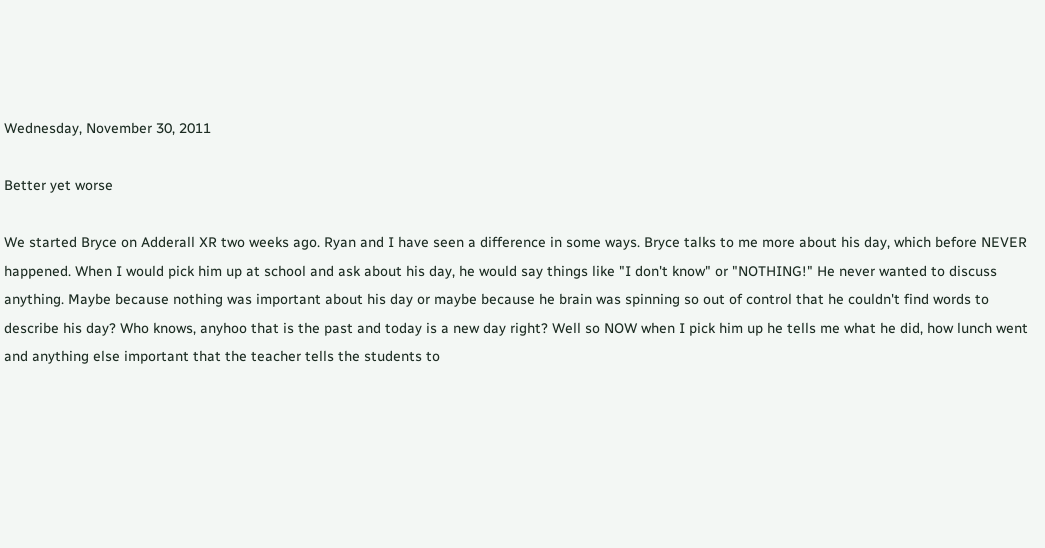Wednesday, November 30, 2011

Better yet worse

We started Bryce on Adderall XR two weeks ago. Ryan and I have seen a difference in some ways. Bryce talks to me more about his day, which before NEVER happened. When I would pick him up at school and ask about his day, he would say things like "I don't know" or "NOTHING!" He never wanted to discuss anything. Maybe because nothing was important about his day or maybe because he brain was spinning so out of control that he couldn't find words to describe his day? Who knows, anyhoo that is the past and today is a new day right? Well so NOW when I pick him up he tells me what he did, how lunch went and anything else important that the teacher tells the students to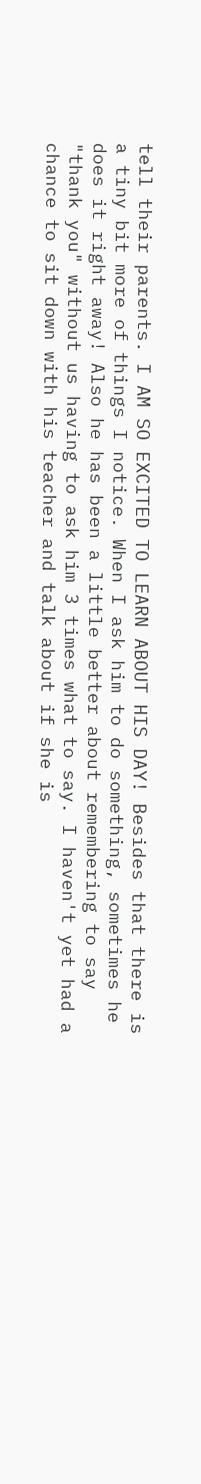tell their parents. I AM SO EXCITED TO LEARN ABOUT HIS DAY! Besides that there is a tiny bit more of things I notice. When I ask him to do something, sometimes he does it right away! Also he has been a little better about remembering to say "thank you" without us having to ask him 3 times what to say. I haven't yet had a chance to sit down with his teacher and talk about if she is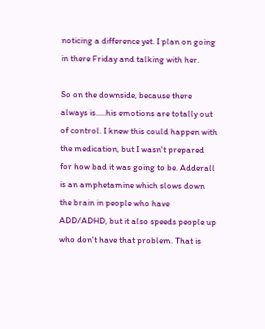noticing a difference yet. I plan on going in there Friday and talking with her.

So on the downside, because there always is.....his emotions are totally out of control. I knew this could happen with the medication, but I wasn't prepared for how bad it was going to be. Adderall is an amphetamine which slows down the brain in people who have ADD/ADHD, but it also speeds people up who don't have that problem. That is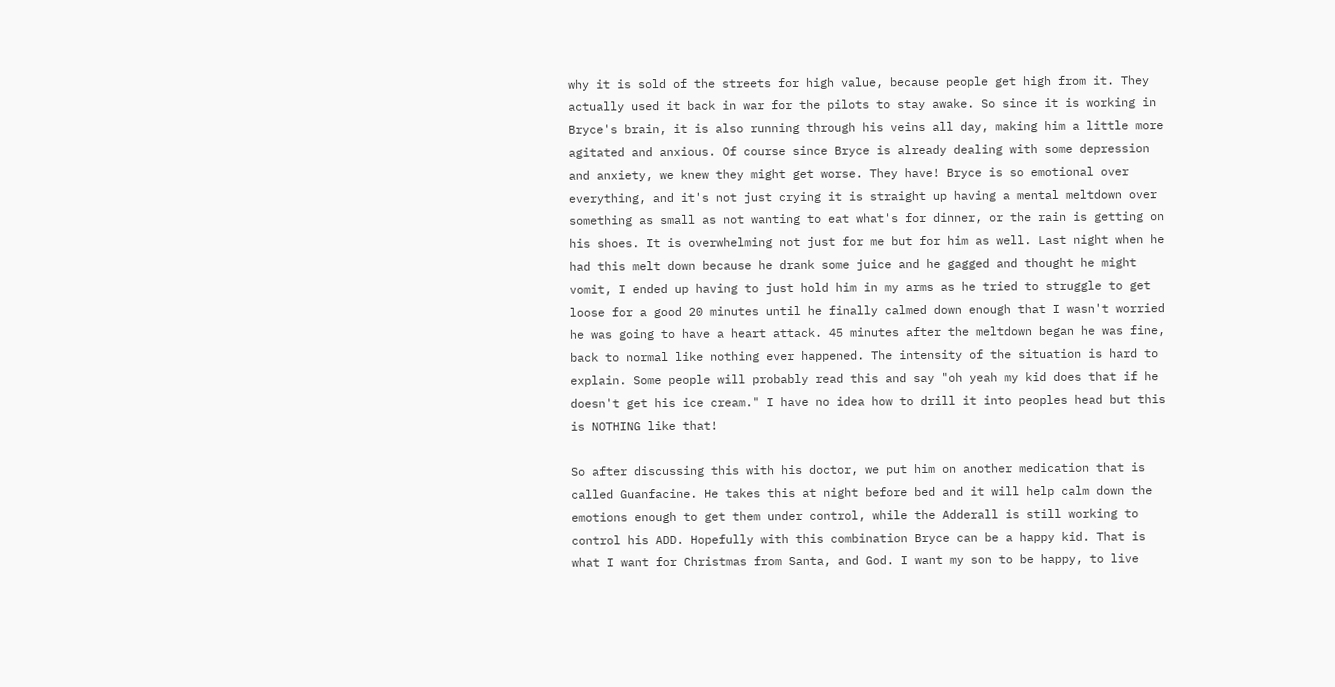why it is sold of the streets for high value, because people get high from it. They actually used it back in war for the pilots to stay awake. So since it is working in Bryce's brain, it is also running through his veins all day, making him a little more agitated and anxious. Of course since Bryce is already dealing with some depression and anxiety, we knew they might get worse. They have! Bryce is so emotional over everything, and it's not just crying it is straight up having a mental meltdown over something as small as not wanting to eat what's for dinner, or the rain is getting on his shoes. It is overwhelming not just for me but for him as well. Last night when he had this melt down because he drank some juice and he gagged and thought he might vomit, I ended up having to just hold him in my arms as he tried to struggle to get loose for a good 20 minutes until he finally calmed down enough that I wasn't worried he was going to have a heart attack. 45 minutes after the meltdown began he was fine, back to normal like nothing ever happened. The intensity of the situation is hard to explain. Some people will probably read this and say "oh yeah my kid does that if he doesn't get his ice cream." I have no idea how to drill it into peoples head but this is NOTHING like that!

So after discussing this with his doctor, we put him on another medication that is called Guanfacine. He takes this at night before bed and it will help calm down the emotions enough to get them under control, while the Adderall is still working to control his ADD. Hopefully with this combination Bryce can be a happy kid. That is what I want for Christmas from Santa, and God. I want my son to be happy, to live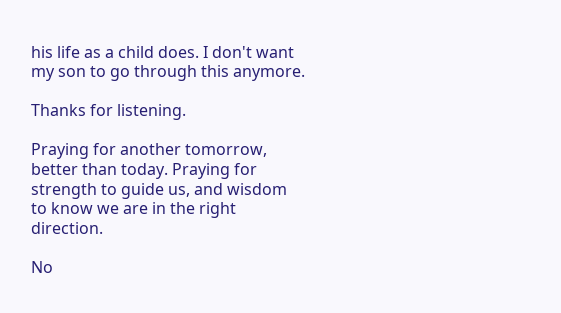his life as a child does. I don't want my son to go through this anymore.

Thanks for listening.

Praying for another tomorrow, better than today. Praying for strength to guide us, and wisdom to know we are in the right direction.

No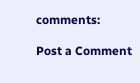comments:

Post a Comment